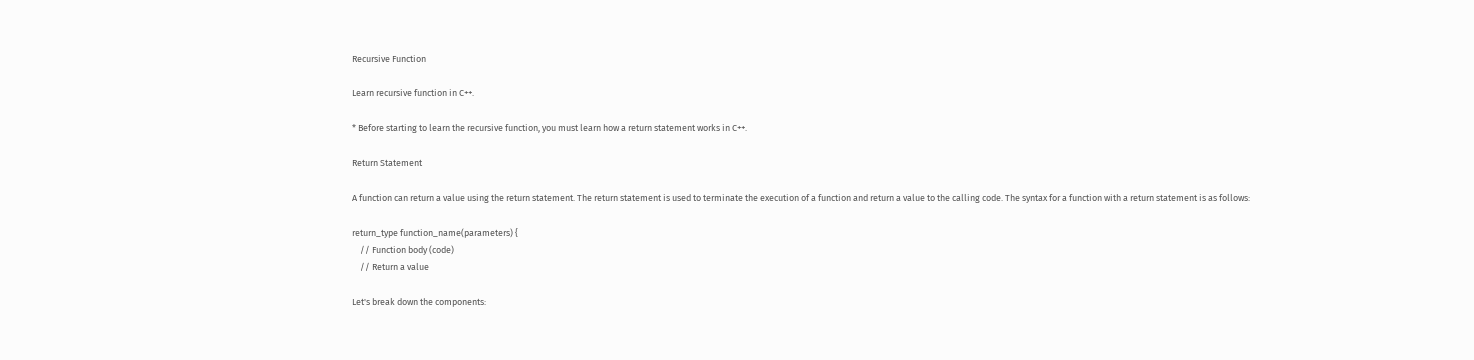Recursive Function

Learn recursive function in C++.

* Before starting to learn the recursive function, you must learn how a return statement works in C++.

Return Statement

A function can return a value using the return statement. The return statement is used to terminate the execution of a function and return a value to the calling code. The syntax for a function with a return statement is as follows:

return_type function_name(parameters) {
    // Function body (code)
    // Return a value

Let's break down the components: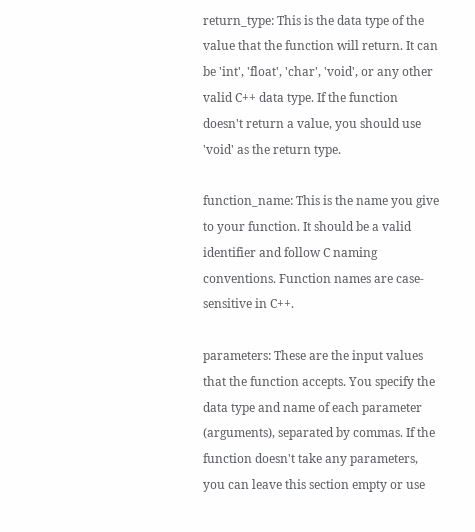return_type: This is the data type of the value that the function will return. It can be 'int', 'float', 'char', 'void', or any other valid C++ data type. If the function doesn't return a value, you should use 'void' as the return type.

function_name: This is the name you give to your function. It should be a valid identifier and follow C naming conventions. Function names are case-sensitive in C++.

parameters: These are the input values that the function accepts. You specify the data type and name of each parameter (arguments), separated by commas. If the function doesn't take any parameters, you can leave this section empty or use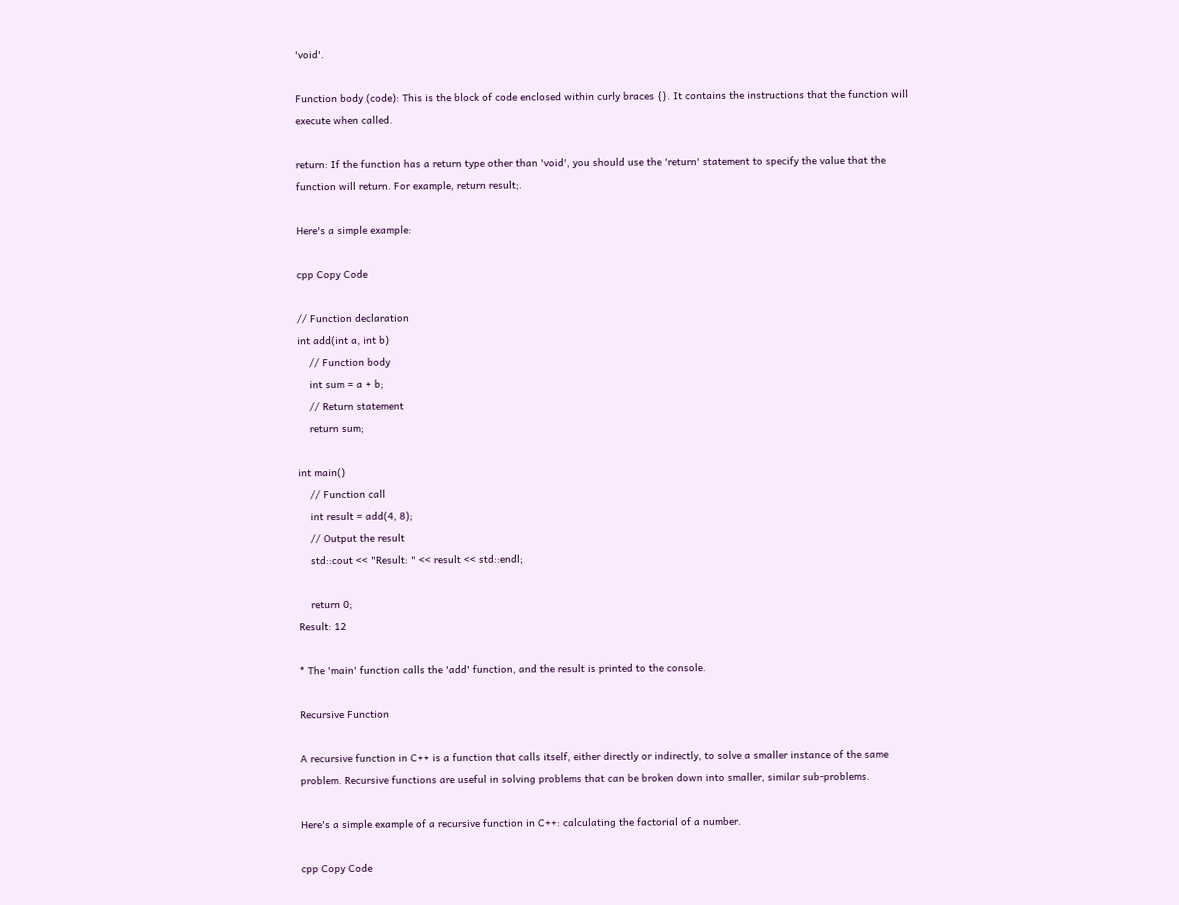'void'.

Function body (code): This is the block of code enclosed within curly braces {}. It contains the instructions that the function will execute when called.

return: If the function has a return type other than 'void', you should use the 'return' statement to specify the value that the function will return. For example, return result;.

Here's a simple example:

cpp Copy Code

// Function declaration
int add(int a, int b)
    // Function body
    int sum = a + b;
    // Return statement
    return sum;

int main()
    // Function call
    int result = add(4, 8);
    // Output the result
    std::cout << "Result: " << result << std::endl;

    return 0;
Result: 12

* The 'main' function calls the 'add' function, and the result is printed to the console.

Recursive Function

A recursive function in C++ is a function that calls itself, either directly or indirectly, to solve a smaller instance of the same problem. Recursive functions are useful in solving problems that can be broken down into smaller, similar sub-problems.

Here's a simple example of a recursive function in C++: calculating the factorial of a number.

cpp Copy Code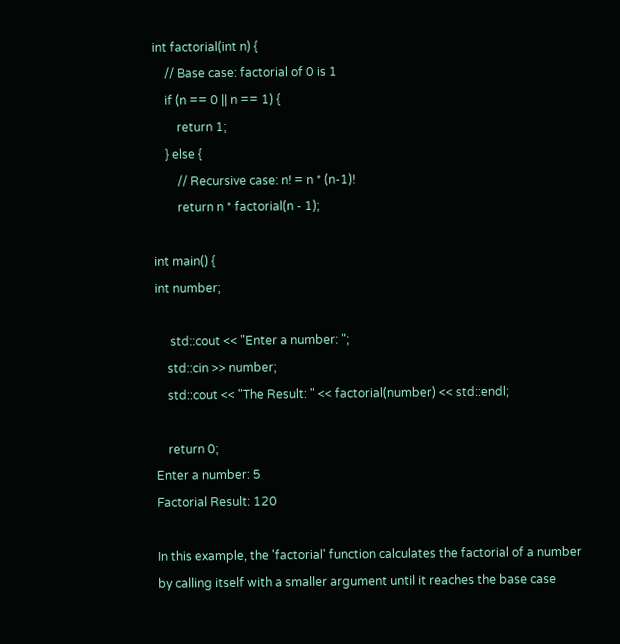int factorial(int n) {
    // Base case: factorial of 0 is 1
    if (n == 0 || n == 1) {
        return 1;
    } else {
        // Recursive case: n! = n * (n-1)!
        return n * factorial(n - 1);

int main() {
int number;

     std::cout << "Enter a number: ";
    std::cin >> number;
    std::cout << "The Result: " << factorial(number) << std::endl;

    return 0;
Enter a number: 5
Factorial Result: 120

In this example, the 'factorial' function calculates the factorial of a number by calling itself with a smaller argument until it reaches the base case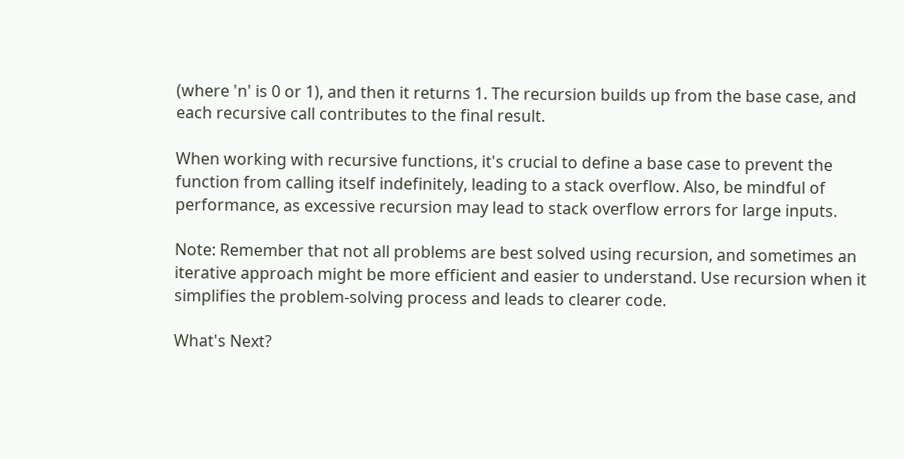(where 'n' is 0 or 1), and then it returns 1. The recursion builds up from the base case, and each recursive call contributes to the final result.

When working with recursive functions, it's crucial to define a base case to prevent the function from calling itself indefinitely, leading to a stack overflow. Also, be mindful of performance, as excessive recursion may lead to stack overflow errors for large inputs.

Note: Remember that not all problems are best solved using recursion, and sometimes an iterative approach might be more efficient and easier to understand. Use recursion when it simplifies the problem-solving process and leads to clearer code.

What's Next?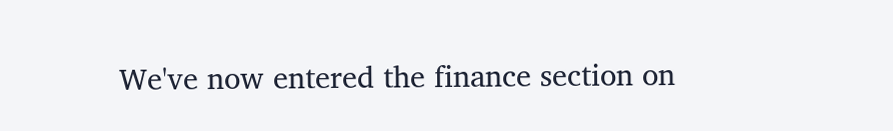We've now entered the finance section on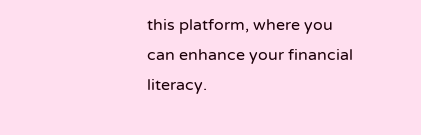this platform, where you can enhance your financial literacy.